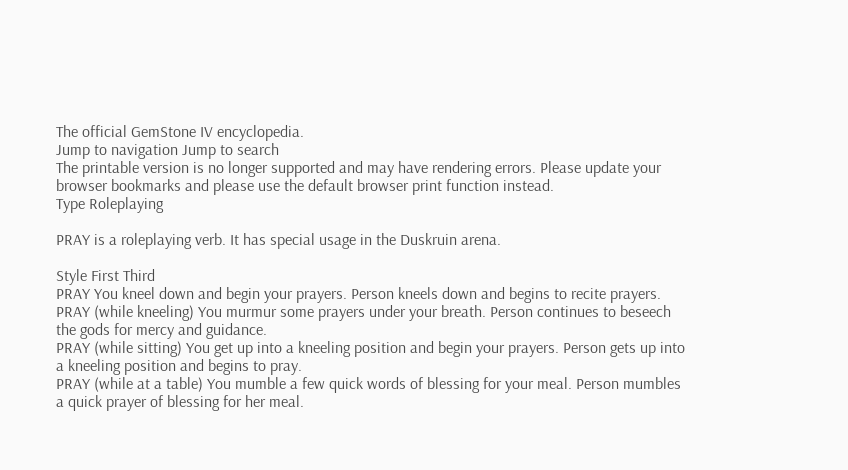The official GemStone IV encyclopedia.
Jump to navigation Jump to search
The printable version is no longer supported and may have rendering errors. Please update your browser bookmarks and please use the default browser print function instead.
Type Roleplaying

PRAY is a roleplaying verb. It has special usage in the Duskruin arena.

Style First Third
PRAY You kneel down and begin your prayers. Person kneels down and begins to recite prayers.
PRAY (while kneeling) You murmur some prayers under your breath. Person continues to beseech the gods for mercy and guidance.
PRAY (while sitting) You get up into a kneeling position and begin your prayers. Person gets up into a kneeling position and begins to pray.
PRAY (while at a table) You mumble a few quick words of blessing for your meal. Person mumbles a quick prayer of blessing for her meal.